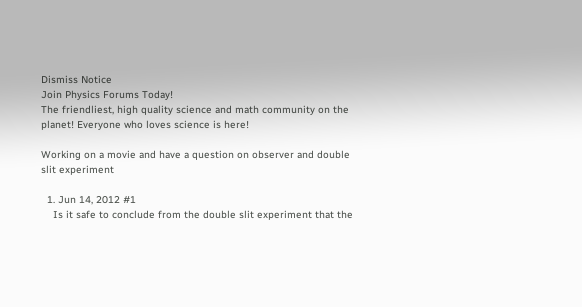Dismiss Notice
Join Physics Forums Today!
The friendliest, high quality science and math community on the planet! Everyone who loves science is here!

Working on a movie and have a question on observer and double slit experiment

  1. Jun 14, 2012 #1
    Is it safe to conclude from the double slit experiment that the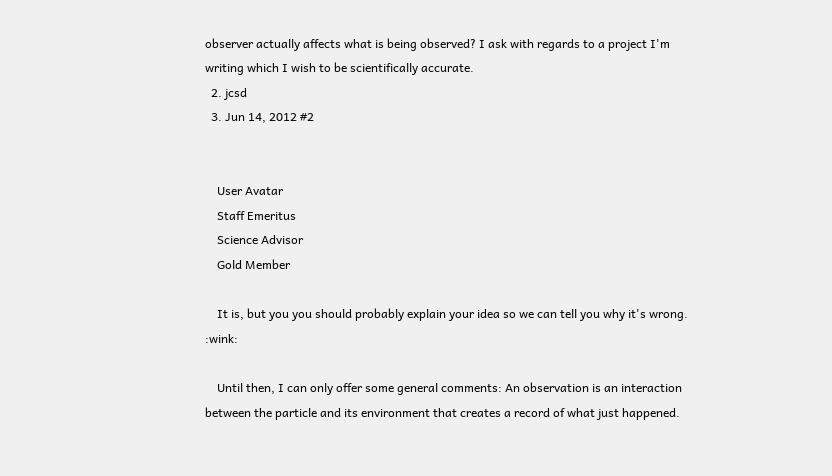observer actually affects what is being observed? I ask with regards to a project I'm writing which I wish to be scientifically accurate.
  2. jcsd
  3. Jun 14, 2012 #2


    User Avatar
    Staff Emeritus
    Science Advisor
    Gold Member

    It is, but you you should probably explain your idea so we can tell you why it's wrong. :wink:

    Until then, I can only offer some general comments: An observation is an interaction between the particle and its environment that creates a record of what just happened.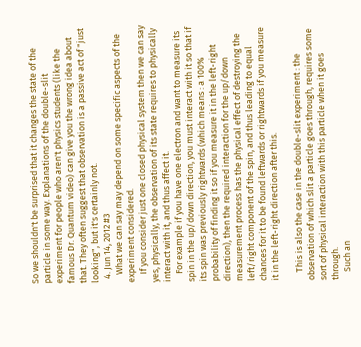So we shouldn't be surprised that it changes the state of the particle in some way. Explanations of the double-slit experiment for people who aren't physics students (like the famous Dr. Quantum video) can give you the wrong idea about that. They often suggest that observation is a passive act of "just looking", but it's certainly not.
  4. Jun 14, 2012 #3
    What we can say may depend on some specific aspects of the experiment considered.
    If you consider just one closed physical system then we can say yes, physically, the observation of its state requires to physically interact with it, and thus affect it.
    For example if you have one electron and want to measure its spin in the up/down direction, you must interact with it so that if its spin was previously rightwards (which means : a 100% probability of finding it so if you measure it in the left-right direction), then the required interaction for the up/down measurement process has the physical effect of destroying the left/right component of the spin, and thus leading to equal chances for it to be found leftwards or rightwards if you measure it in the left-right direction after this.

    This is also the case in the double-slit experiment : the observation of which slit a particle goes through, requires some sort of physical interaction with this particle when it goes through.
    Such an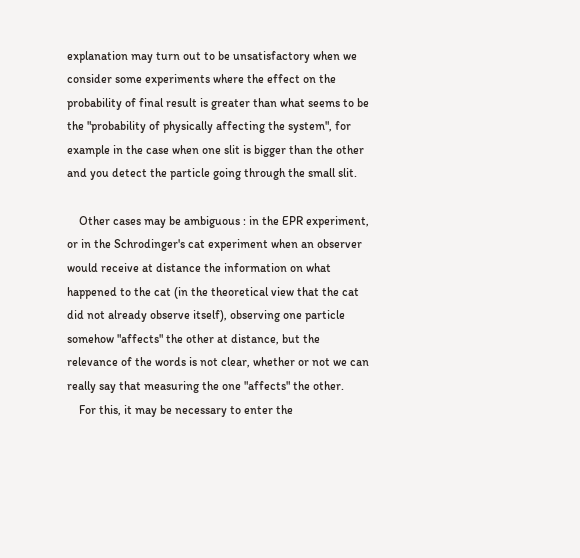explanation may turn out to be unsatisfactory when we consider some experiments where the effect on the probability of final result is greater than what seems to be the "probability of physically affecting the system", for example in the case when one slit is bigger than the other and you detect the particle going through the small slit.

    Other cases may be ambiguous : in the EPR experiment, or in the Schrodinger's cat experiment when an observer would receive at distance the information on what happened to the cat (in the theoretical view that the cat did not already observe itself), observing one particle somehow "affects" the other at distance, but the relevance of the words is not clear, whether or not we can really say that measuring the one "affects" the other.
    For this, it may be necessary to enter the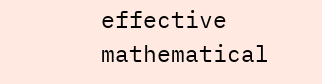effective mathematical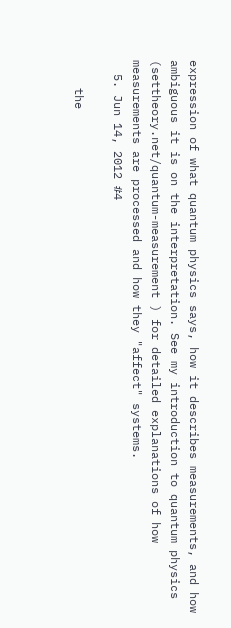expression of what quantum physics says, how it describes measurements, and how ambiguous it is on the interpretation. See my introduction to quantum physics (settheory.net/quantum-measurement ) for detailed explanations of how measurements are processed and how they "affect" systems.
  5. Jun 14, 2012 #4

    the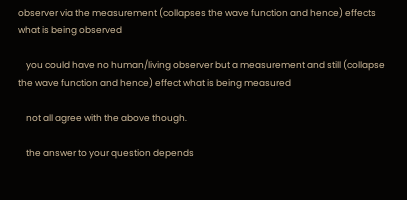observer via the measurement (collapses the wave function and hence) effects what is being observed

    you could have no human/living observer but a measurement and still (collapse the wave function and hence) effect what is being measured

    not all agree with the above though.

    the answer to your question depends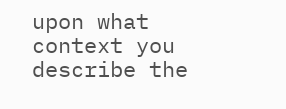upon what context you describe the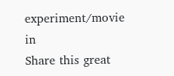experiment/movie in
Share this great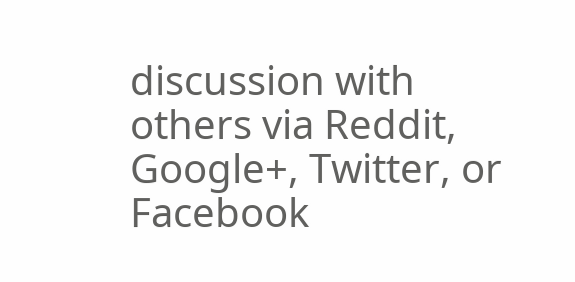discussion with others via Reddit, Google+, Twitter, or Facebook